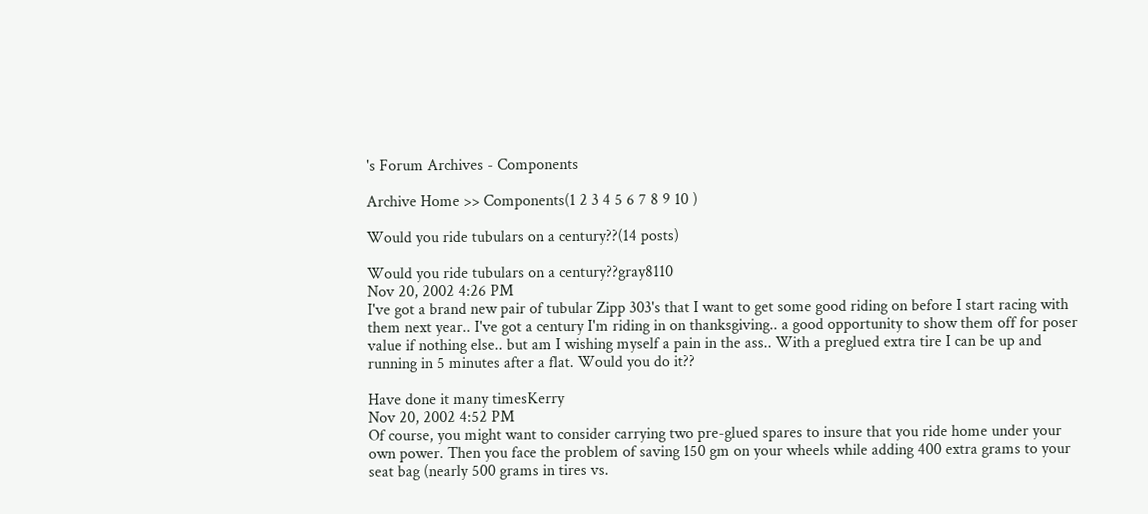's Forum Archives - Components

Archive Home >> Components(1 2 3 4 5 6 7 8 9 10 )

Would you ride tubulars on a century??(14 posts)

Would you ride tubulars on a century??gray8110
Nov 20, 2002 4:26 PM
I've got a brand new pair of tubular Zipp 303's that I want to get some good riding on before I start racing with them next year.. I've got a century I'm riding in on thanksgiving.. a good opportunity to show them off for poser value if nothing else.. but am I wishing myself a pain in the ass.. With a preglued extra tire I can be up and running in 5 minutes after a flat. Would you do it??

Have done it many timesKerry
Nov 20, 2002 4:52 PM
Of course, you might want to consider carrying two pre-glued spares to insure that you ride home under your own power. Then you face the problem of saving 150 gm on your wheels while adding 400 extra grams to your seat bag (nearly 500 grams in tires vs.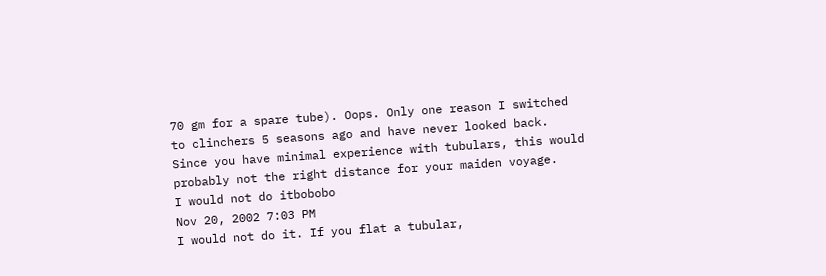70 gm for a spare tube). Oops. Only one reason I switched to clinchers 5 seasons ago and have never looked back. Since you have minimal experience with tubulars, this would probably not the right distance for your maiden voyage.
I would not do itbobobo
Nov 20, 2002 7:03 PM
I would not do it. If you flat a tubular,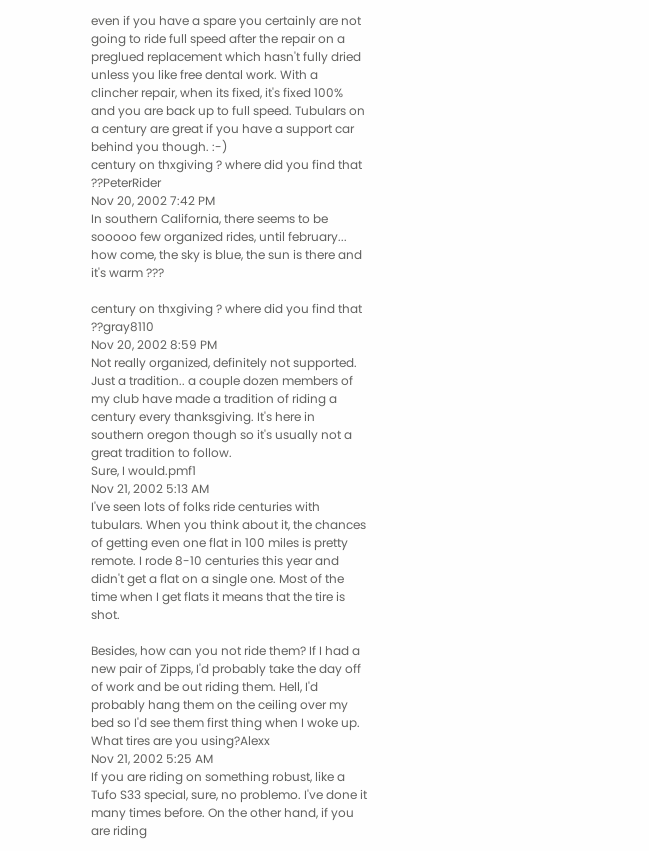even if you have a spare you certainly are not going to ride full speed after the repair on a preglued replacement which hasn't fully dried unless you like free dental work. With a clincher repair, when its fixed, it's fixed 100% and you are back up to full speed. Tubulars on a century are great if you have a support car behind you though. :-)
century on thxgiving ? where did you find that ??PeterRider
Nov 20, 2002 7:42 PM
In southern California, there seems to be sooooo few organized rides, until february... how come, the sky is blue, the sun is there and it's warm ???

century on thxgiving ? where did you find that ??gray8110
Nov 20, 2002 8:59 PM
Not really organized, definitely not supported. Just a tradition.. a couple dozen members of my club have made a tradition of riding a century every thanksgiving. It's here in southern oregon though so it's usually not a great tradition to follow.
Sure, I would.pmf1
Nov 21, 2002 5:13 AM
I've seen lots of folks ride centuries with tubulars. When you think about it, the chances of getting even one flat in 100 miles is pretty remote. I rode 8-10 centuries this year and didn't get a flat on a single one. Most of the time when I get flats it means that the tire is shot.

Besides, how can you not ride them? If I had a new pair of Zipps, I'd probably take the day off of work and be out riding them. Hell, I'd probably hang them on the ceiling over my bed so I'd see them first thing when I woke up.
What tires are you using?Alexx
Nov 21, 2002 5:25 AM
If you are riding on something robust, like a Tufo S33 special, sure, no problemo. I've done it many times before. On the other hand, if you are riding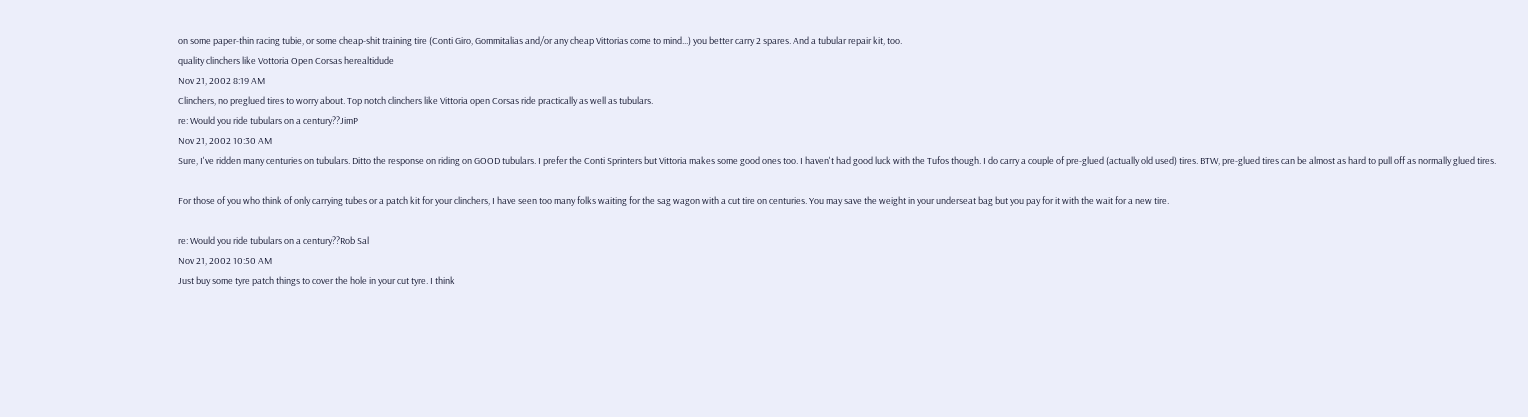on some paper-thin racing tubie, or some cheap-shit training tire (Conti Giro, Gommitalias and/or any cheap Vittorias come to mind...) you better carry 2 spares. And a tubular repair kit, too.
quality clinchers like Vottoria Open Corsas herealtidude
Nov 21, 2002 8:19 AM
Clinchers, no preglued tires to worry about. Top notch clinchers like Vittoria open Corsas ride practically as well as tubulars.
re: Would you ride tubulars on a century??JimP
Nov 21, 2002 10:30 AM
Sure, I've ridden many centuries on tubulars. Ditto the response on riding on GOOD tubulars. I prefer the Conti Sprinters but Vittoria makes some good ones too. I haven't had good luck with the Tufos though. I do carry a couple of pre-glued (actually old used) tires. BTW, pre-glued tires can be almost as hard to pull off as normally glued tires.

For those of you who think of only carrying tubes or a patch kit for your clinchers, I have seen too many folks waiting for the sag wagon with a cut tire on centuries. You may save the weight in your underseat bag but you pay for it with the wait for a new tire.

re: Would you ride tubulars on a century??Rob Sal
Nov 21, 2002 10:50 AM
Just buy some tyre patch things to cover the hole in your cut tyre. I think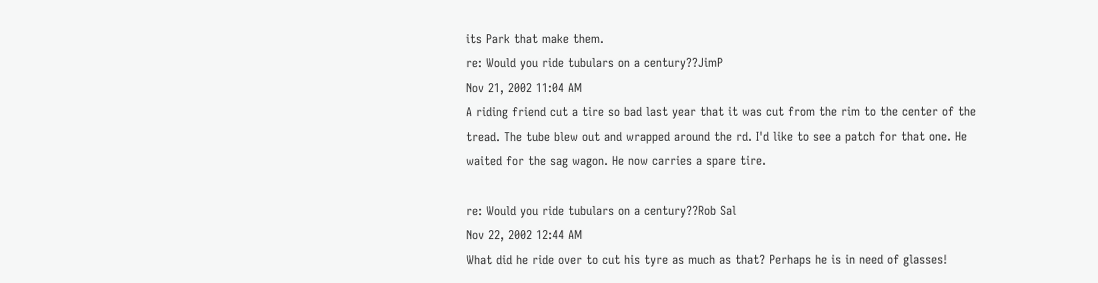its Park that make them.
re: Would you ride tubulars on a century??JimP
Nov 21, 2002 11:04 AM
A riding friend cut a tire so bad last year that it was cut from the rim to the center of the tread. The tube blew out and wrapped around the rd. I'd like to see a patch for that one. He waited for the sag wagon. He now carries a spare tire.

re: Would you ride tubulars on a century??Rob Sal
Nov 22, 2002 12:44 AM
What did he ride over to cut his tyre as much as that? Perhaps he is in need of glasses!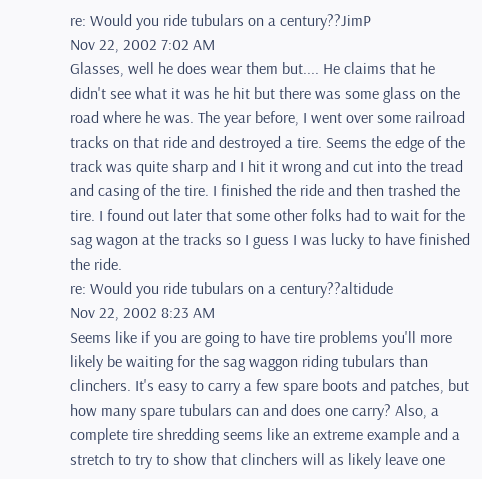re: Would you ride tubulars on a century??JimP
Nov 22, 2002 7:02 AM
Glasses, well he does wear them but.... He claims that he didn't see what it was he hit but there was some glass on the road where he was. The year before, I went over some railroad tracks on that ride and destroyed a tire. Seems the edge of the track was quite sharp and I hit it wrong and cut into the tread and casing of the tire. I finished the ride and then trashed the tire. I found out later that some other folks had to wait for the sag wagon at the tracks so I guess I was lucky to have finished the ride.
re: Would you ride tubulars on a century??altidude
Nov 22, 2002 8:23 AM
Seems like if you are going to have tire problems you'll more likely be waiting for the sag waggon riding tubulars than clinchers. It's easy to carry a few spare boots and patches, but how many spare tubulars can and does one carry? Also, a complete tire shredding seems like an extreme example and a stretch to try to show that clinchers will as likely leave one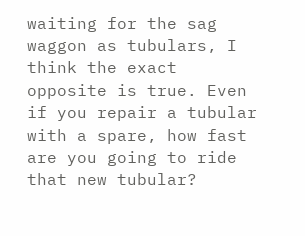waiting for the sag waggon as tubulars, I think the exact opposite is true. Even if you repair a tubular with a spare, how fast are you going to ride that new tubular?